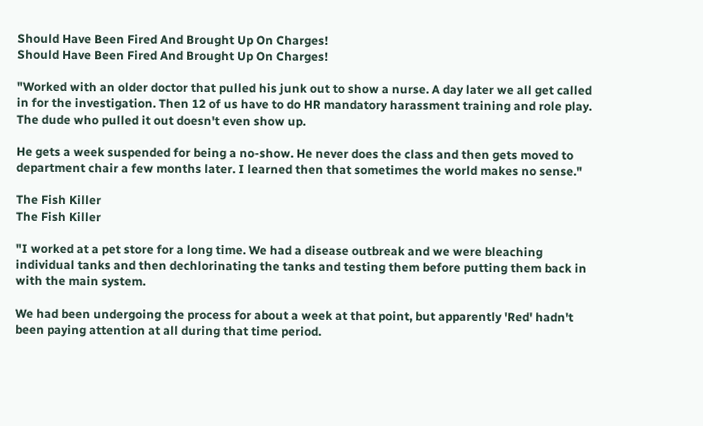Should Have Been Fired And Brought Up On Charges!
Should Have Been Fired And Brought Up On Charges!

"Worked with an older doctor that pulled his junk out to show a nurse. A day later we all get called in for the investigation. Then 12 of us have to do HR mandatory harassment training and role play. The dude who pulled it out doesn't even show up.

He gets a week suspended for being a no-show. He never does the class and then gets moved to department chair a few months later. I learned then that sometimes the world makes no sense."

The Fish Killer
The Fish Killer

"I worked at a pet store for a long time. We had a disease outbreak and we were bleaching individual tanks and then dechlorinating the tanks and testing them before putting them back in with the main system.

We had been undergoing the process for about a week at that point, but apparently 'Red' hadn't been paying attention at all during that time period.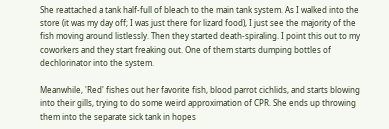She reattached a tank half-full of bleach to the main tank system. As I walked into the store (it was my day off; I was just there for lizard food), I just see the majority of the fish moving around listlessly. Then they started death-spiraling. I point this out to my coworkers and they start freaking out. One of them starts dumping bottles of dechlorinator into the system.

Meanwhile, 'Red' fishes out her favorite fish, blood parrot cichlids, and starts blowing into their gills, trying to do some weird approximation of CPR. She ends up throwing them into the separate sick tank in hopes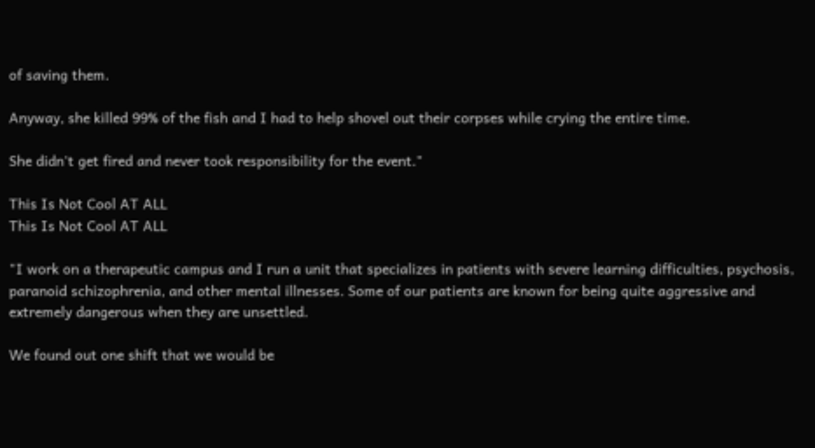of saving them.

Anyway, she killed 99% of the fish and I had to help shovel out their corpses while crying the entire time.

She didn't get fired and never took responsibility for the event."

This Is Not Cool AT ALL
This Is Not Cool AT ALL

"I work on a therapeutic campus and I run a unit that specializes in patients with severe learning difficulties, psychosis, paranoid schizophrenia, and other mental illnesses. Some of our patients are known for being quite aggressive and extremely dangerous when they are unsettled.

We found out one shift that we would be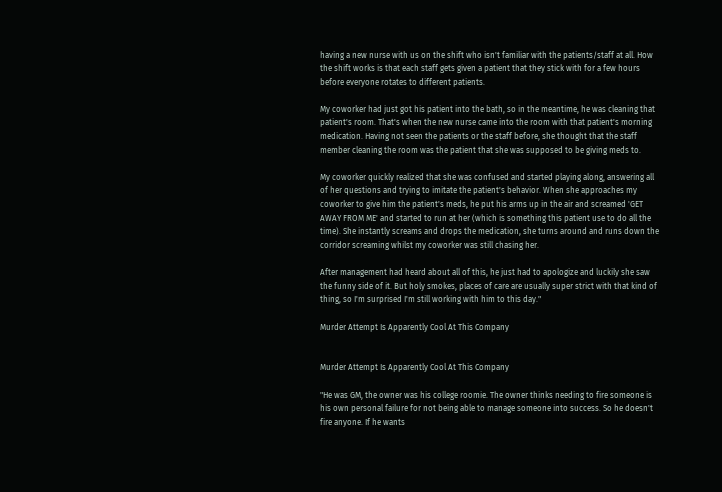having a new nurse with us on the shift who isn't familiar with the patients/staff at all. How the shift works is that each staff gets given a patient that they stick with for a few hours before everyone rotates to different patients.

My coworker had just got his patient into the bath, so in the meantime, he was cleaning that patient's room. That's when the new nurse came into the room with that patient's morning medication. Having not seen the patients or the staff before, she thought that the staff member cleaning the room was the patient that she was supposed to be giving meds to.

My coworker quickly realized that she was confused and started playing along, answering all of her questions and trying to imitate the patient's behavior. When she approaches my coworker to give him the patient's meds, he put his arms up in the air and screamed 'GET AWAY FROM ME' and started to run at her (which is something this patient use to do all the time). She instantly screams and drops the medication, she turns around and runs down the corridor screaming whilst my coworker was still chasing her.

After management had heard about all of this, he just had to apologize and luckily she saw the funny side of it. But holy smokes, places of care are usually super strict with that kind of thing, so I'm surprised I'm still working with him to this day."

Murder Attempt Is Apparently Cool At This Company


Murder Attempt Is Apparently Cool At This Company

"He was GM, the owner was his college roomie. The owner thinks needing to fire someone is his own personal failure for not being able to manage someone into success. So he doesn't fire anyone. If he wants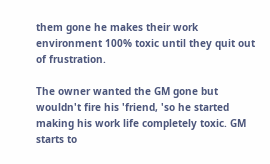them gone he makes their work environment 100% toxic until they quit out of frustration.

The owner wanted the GM gone but wouldn't fire his 'friend, 'so he started making his work life completely toxic. GM starts to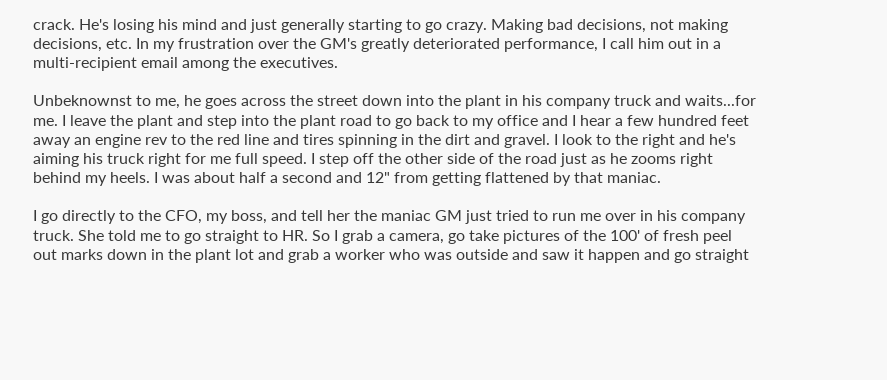crack. He's losing his mind and just generally starting to go crazy. Making bad decisions, not making decisions, etc. In my frustration over the GM's greatly deteriorated performance, I call him out in a multi-recipient email among the executives.

Unbeknownst to me, he goes across the street down into the plant in his company truck and waits...for me. I leave the plant and step into the plant road to go back to my office and I hear a few hundred feet away an engine rev to the red line and tires spinning in the dirt and gravel. I look to the right and he's aiming his truck right for me full speed. I step off the other side of the road just as he zooms right behind my heels. I was about half a second and 12" from getting flattened by that maniac.

I go directly to the CFO, my boss, and tell her the maniac GM just tried to run me over in his company truck. She told me to go straight to HR. So I grab a camera, go take pictures of the 100' of fresh peel out marks down in the plant lot and grab a worker who was outside and saw it happen and go straight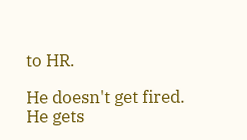to HR.

He doesn't get fired. He gets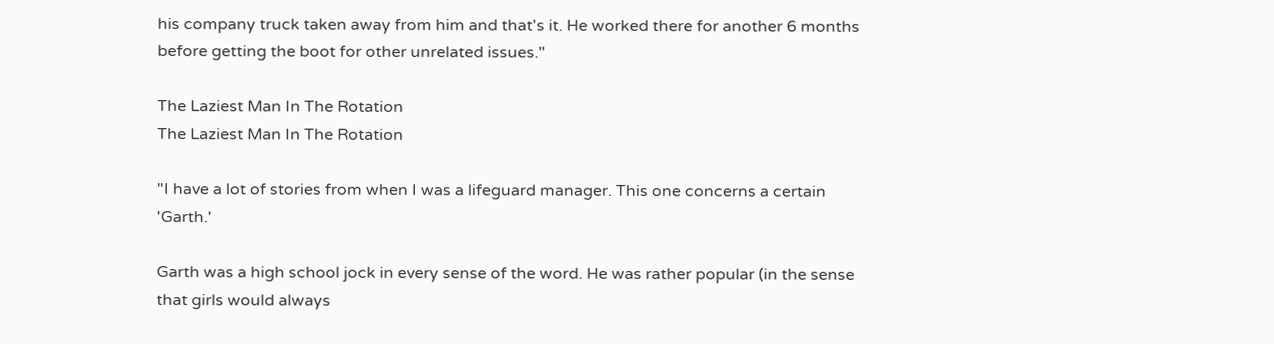his company truck taken away from him and that's it. He worked there for another 6 months before getting the boot for other unrelated issues."

The Laziest Man In The Rotation
The Laziest Man In The Rotation

"I have a lot of stories from when I was a lifeguard manager. This one concerns a certain 'Garth.'

Garth was a high school jock in every sense of the word. He was rather popular (in the sense that girls would always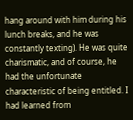hang around with him during his lunch breaks, and he was constantly texting). He was quite charismatic, and of course, he had the unfortunate characteristic of being entitled. I had learned from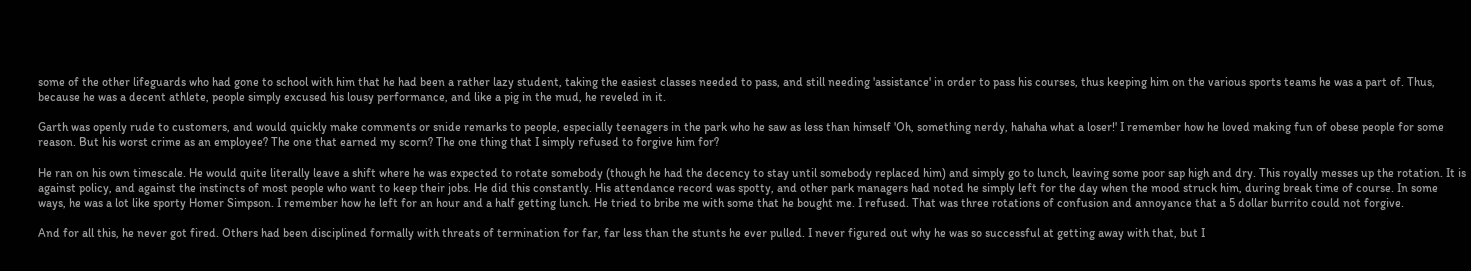some of the other lifeguards who had gone to school with him that he had been a rather lazy student, taking the easiest classes needed to pass, and still needing 'assistance' in order to pass his courses, thus keeping him on the various sports teams he was a part of. Thus, because he was a decent athlete, people simply excused his lousy performance, and like a pig in the mud, he reveled in it.

Garth was openly rude to customers, and would quickly make comments or snide remarks to people, especially teenagers in the park who he saw as less than himself 'Oh, something nerdy, hahaha what a loser!' I remember how he loved making fun of obese people for some reason. But his worst crime as an employee? The one that earned my scorn? The one thing that I simply refused to forgive him for?

He ran on his own timescale. He would quite literally leave a shift where he was expected to rotate somebody (though he had the decency to stay until somebody replaced him) and simply go to lunch, leaving some poor sap high and dry. This royally messes up the rotation. It is against policy, and against the instincts of most people who want to keep their jobs. He did this constantly. His attendance record was spotty, and other park managers had noted he simply left for the day when the mood struck him, during break time of course. In some ways, he was a lot like sporty Homer Simpson. I remember how he left for an hour and a half getting lunch. He tried to bribe me with some that he bought me. I refused. That was three rotations of confusion and annoyance that a 5 dollar burrito could not forgive.

And for all this, he never got fired. Others had been disciplined formally with threats of termination for far, far less than the stunts he ever pulled. I never figured out why he was so successful at getting away with that, but I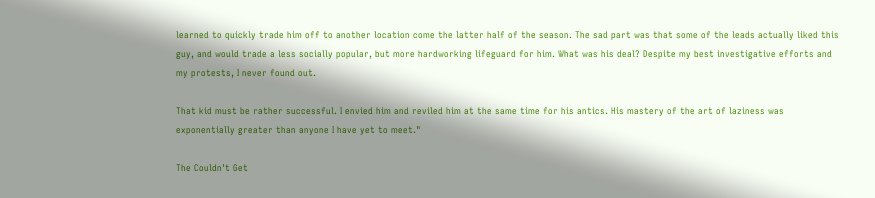learned to quickly trade him off to another location come the latter half of the season. The sad part was that some of the leads actually liked this guy, and would trade a less socially popular, but more hardworking lifeguard for him. What was his deal? Despite my best investigative efforts and my protests, I never found out.

That kid must be rather successful. I envied him and reviled him at the same time for his antics. His mastery of the art of laziness was exponentially greater than anyone I have yet to meet."

The Couldn't Get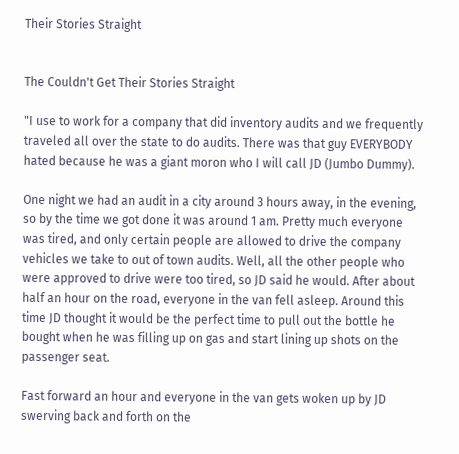Their Stories Straight


The Couldn't Get Their Stories Straight

"I use to work for a company that did inventory audits and we frequently traveled all over the state to do audits. There was that guy EVERYBODY hated because he was a giant moron who I will call JD (Jumbo Dummy).

One night we had an audit in a city around 3 hours away, in the evening, so by the time we got done it was around 1 am. Pretty much everyone was tired, and only certain people are allowed to drive the company vehicles we take to out of town audits. Well, all the other people who were approved to drive were too tired, so JD said he would. After about half an hour on the road, everyone in the van fell asleep. Around this time JD thought it would be the perfect time to pull out the bottle he bought when he was filling up on gas and start lining up shots on the passenger seat.

Fast forward an hour and everyone in the van gets woken up by JD swerving back and forth on the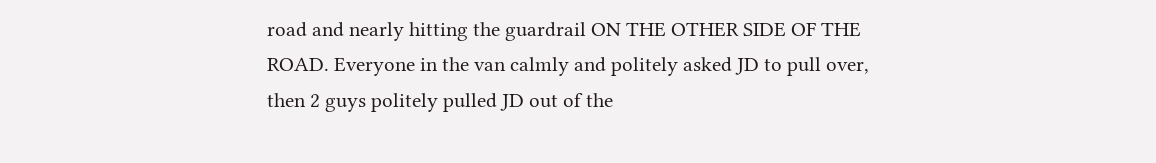road and nearly hitting the guardrail ON THE OTHER SIDE OF THE ROAD. Everyone in the van calmly and politely asked JD to pull over, then 2 guys politely pulled JD out of the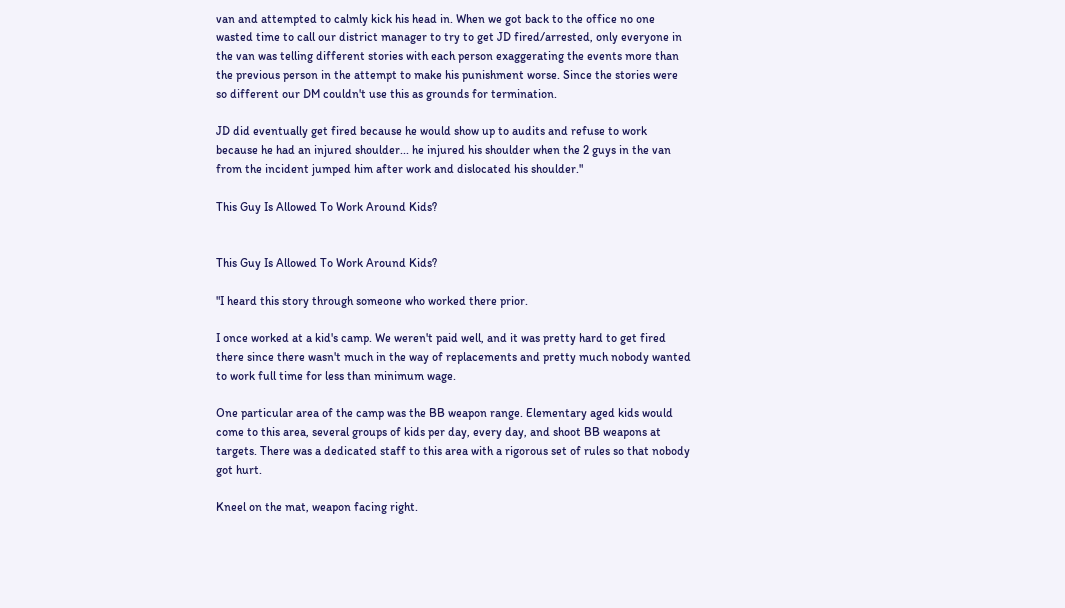van and attempted to calmly kick his head in. When we got back to the office no one wasted time to call our district manager to try to get JD fired/arrested, only everyone in the van was telling different stories with each person exaggerating the events more than the previous person in the attempt to make his punishment worse. Since the stories were so different our DM couldn't use this as grounds for termination.

JD did eventually get fired because he would show up to audits and refuse to work because he had an injured shoulder... he injured his shoulder when the 2 guys in the van from the incident jumped him after work and dislocated his shoulder."

This Guy Is Allowed To Work Around Kids?


This Guy Is Allowed To Work Around Kids?

"I heard this story through someone who worked there prior.

I once worked at a kid's camp. We weren't paid well, and it was pretty hard to get fired there since there wasn't much in the way of replacements and pretty much nobody wanted to work full time for less than minimum wage.

One particular area of the camp was the BB weapon range. Elementary aged kids would come to this area, several groups of kids per day, every day, and shoot BB weapons at targets. There was a dedicated staff to this area with a rigorous set of rules so that nobody got hurt.

Kneel on the mat, weapon facing right.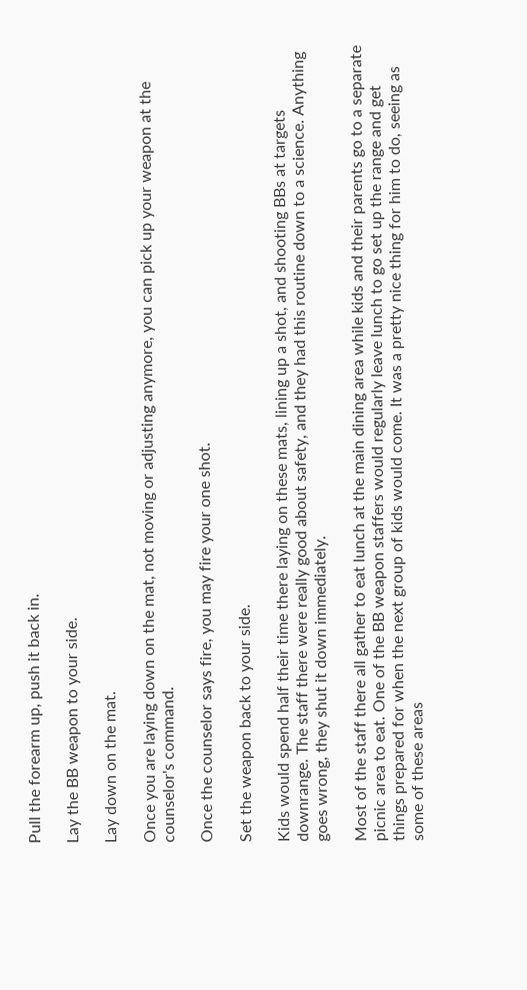Pull the forearm up, push it back in.

Lay the BB weapon to your side.

Lay down on the mat.

Once you are laying down on the mat, not moving or adjusting anymore, you can pick up your weapon at the counselor's command.

Once the counselor says fire, you may fire your one shot.

Set the weapon back to your side.

Kids would spend half their time there laying on these mats, lining up a shot, and shooting BBs at targets downrange. The staff there were really good about safety, and they had this routine down to a science. Anything goes wrong, they shut it down immediately.

Most of the staff there all gather to eat lunch at the main dining area while kids and their parents go to a separate picnic area to eat. One of the BB weapon staffers would regularly leave lunch to go set up the range and get things prepared for when the next group of kids would come. It was a pretty nice thing for him to do, seeing as some of these areas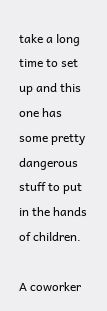take a long time to set up and this one has some pretty dangerous stuff to put in the hands of children.

A coworker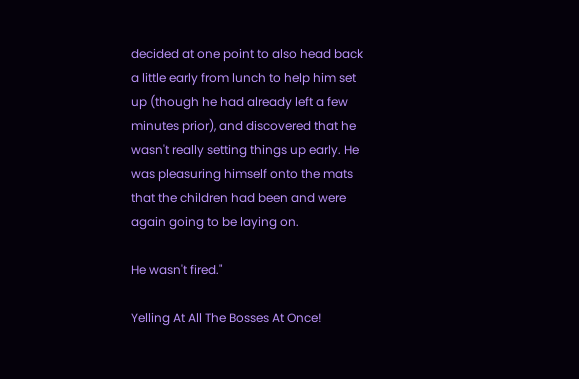decided at one point to also head back a little early from lunch to help him set up (though he had already left a few minutes prior), and discovered that he wasn't really setting things up early. He was pleasuring himself onto the mats that the children had been and were again going to be laying on.

He wasn't fired."

Yelling At All The Bosses At Once!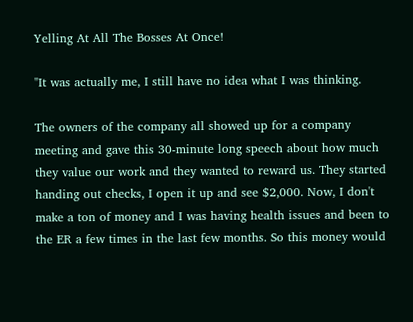Yelling At All The Bosses At Once!

"It was actually me, I still have no idea what I was thinking.

The owners of the company all showed up for a company meeting and gave this 30-minute long speech about how much they value our work and they wanted to reward us. They started handing out checks, I open it up and see $2,000. Now, I don't make a ton of money and I was having health issues and been to the ER a few times in the last few months. So this money would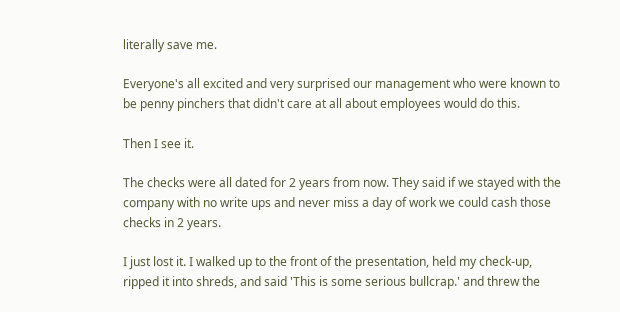literally save me.

Everyone's all excited and very surprised our management who were known to be penny pinchers that didn't care at all about employees would do this.

Then I see it.

The checks were all dated for 2 years from now. They said if we stayed with the company with no write ups and never miss a day of work we could cash those checks in 2 years.

I just lost it. I walked up to the front of the presentation, held my check-up, ripped it into shreds, and said 'This is some serious bullcrap.' and threw the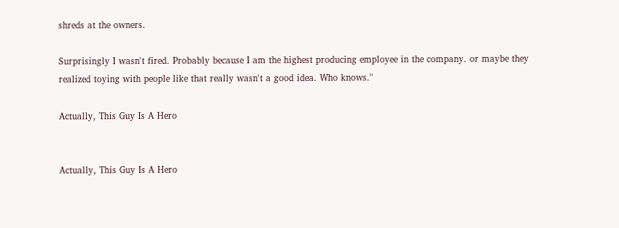shreds at the owners.

Surprisingly I wasn't fired. Probably because I am the highest producing employee in the company. or maybe they realized toying with people like that really wasn't a good idea. Who knows."

Actually, This Guy Is A Hero


Actually, This Guy Is A Hero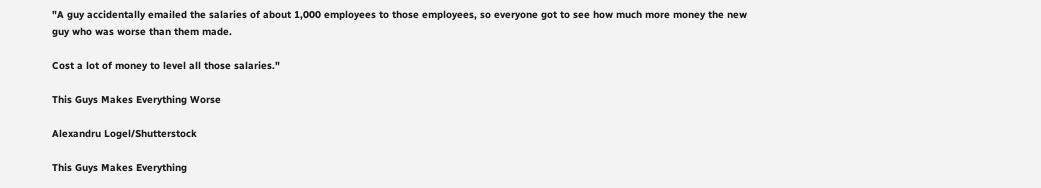"A guy accidentally emailed the salaries of about 1,000 employees to those employees, so everyone got to see how much more money the new guy who was worse than them made.

Cost a lot of money to level all those salaries."

This Guys Makes Everything Worse

Alexandru Logel/Shutterstock

This Guys Makes Everything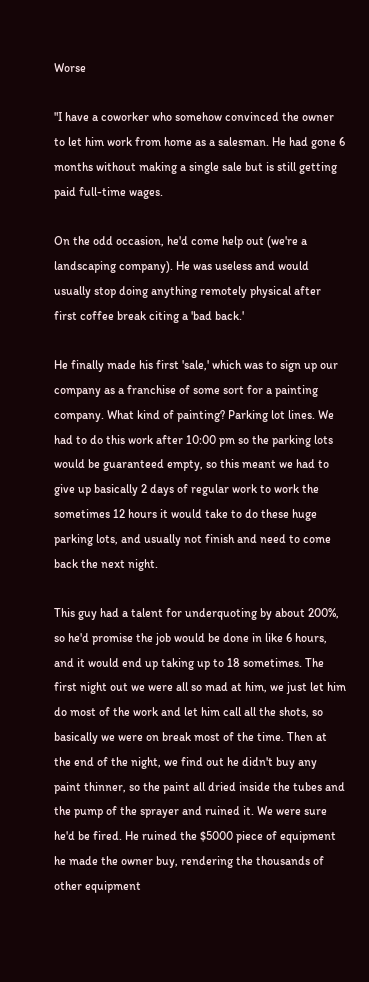Worse

"I have a coworker who somehow convinced the owner to let him work from home as a salesman. He had gone 6 months without making a single sale but is still getting paid full-time wages.

On the odd occasion, he'd come help out (we're a landscaping company). He was useless and would usually stop doing anything remotely physical after first coffee break citing a 'bad back.'

He finally made his first 'sale,' which was to sign up our company as a franchise of some sort for a painting company. What kind of painting? Parking lot lines. We had to do this work after 10:00 pm so the parking lots would be guaranteed empty, so this meant we had to give up basically 2 days of regular work to work the sometimes 12 hours it would take to do these huge parking lots, and usually not finish and need to come back the next night.

This guy had a talent for underquoting by about 200%, so he'd promise the job would be done in like 6 hours, and it would end up taking up to 18 sometimes. The first night out we were all so mad at him, we just let him do most of the work and let him call all the shots, so basically we were on break most of the time. Then at the end of the night, we find out he didn't buy any paint thinner, so the paint all dried inside the tubes and the pump of the sprayer and ruined it. We were sure he'd be fired. He ruined the $5000 piece of equipment he made the owner buy, rendering the thousands of other equipment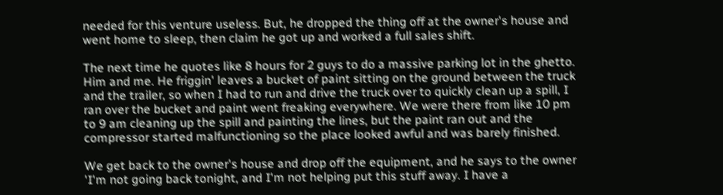needed for this venture useless. But, he dropped the thing off at the owner's house and went home to sleep, then claim he got up and worked a full sales shift.

The next time he quotes like 8 hours for 2 guys to do a massive parking lot in the ghetto. Him and me. He friggin' leaves a bucket of paint sitting on the ground between the truck and the trailer, so when I had to run and drive the truck over to quickly clean up a spill, I ran over the bucket and paint went freaking everywhere. We were there from like 10 pm to 9 am cleaning up the spill and painting the lines, but the paint ran out and the compressor started malfunctioning so the place looked awful and was barely finished.

We get back to the owner's house and drop off the equipment, and he says to the owner 'I'm not going back tonight, and I'm not helping put this stuff away. I have a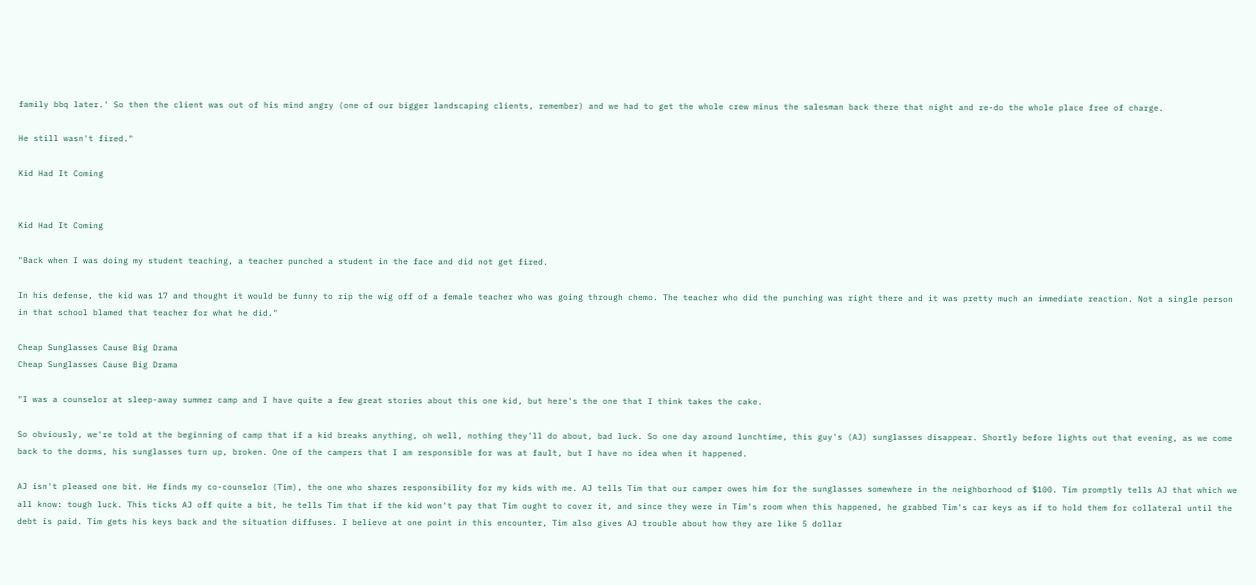family bbq later.' So then the client was out of his mind angry (one of our bigger landscaping clients, remember) and we had to get the whole crew minus the salesman back there that night and re-do the whole place free of charge.

He still wasn't fired."

Kid Had It Coming


Kid Had It Coming

"Back when I was doing my student teaching, a teacher punched a student in the face and did not get fired.

In his defense, the kid was 17 and thought it would be funny to rip the wig off of a female teacher who was going through chemo. The teacher who did the punching was right there and it was pretty much an immediate reaction. Not a single person in that school blamed that teacher for what he did."

Cheap Sunglasses Cause Big Drama
Cheap Sunglasses Cause Big Drama

"I was a counselor at sleep-away summer camp and I have quite a few great stories about this one kid, but here's the one that I think takes the cake.

So obviously, we're told at the beginning of camp that if a kid breaks anything, oh well, nothing they'll do about, bad luck. So one day around lunchtime, this guy's (AJ) sunglasses disappear. Shortly before lights out that evening, as we come back to the dorms, his sunglasses turn up, broken. One of the campers that I am responsible for was at fault, but I have no idea when it happened.

AJ isn't pleased one bit. He finds my co-counselor (Tim), the one who shares responsibility for my kids with me. AJ tells Tim that our camper owes him for the sunglasses somewhere in the neighborhood of $100. Tim promptly tells AJ that which we all know: tough luck. This ticks AJ off quite a bit, he tells Tim that if the kid won't pay that Tim ought to cover it, and since they were in Tim's room when this happened, he grabbed Tim's car keys as if to hold them for collateral until the debt is paid. Tim gets his keys back and the situation diffuses. I believe at one point in this encounter, Tim also gives AJ trouble about how they are like 5 dollar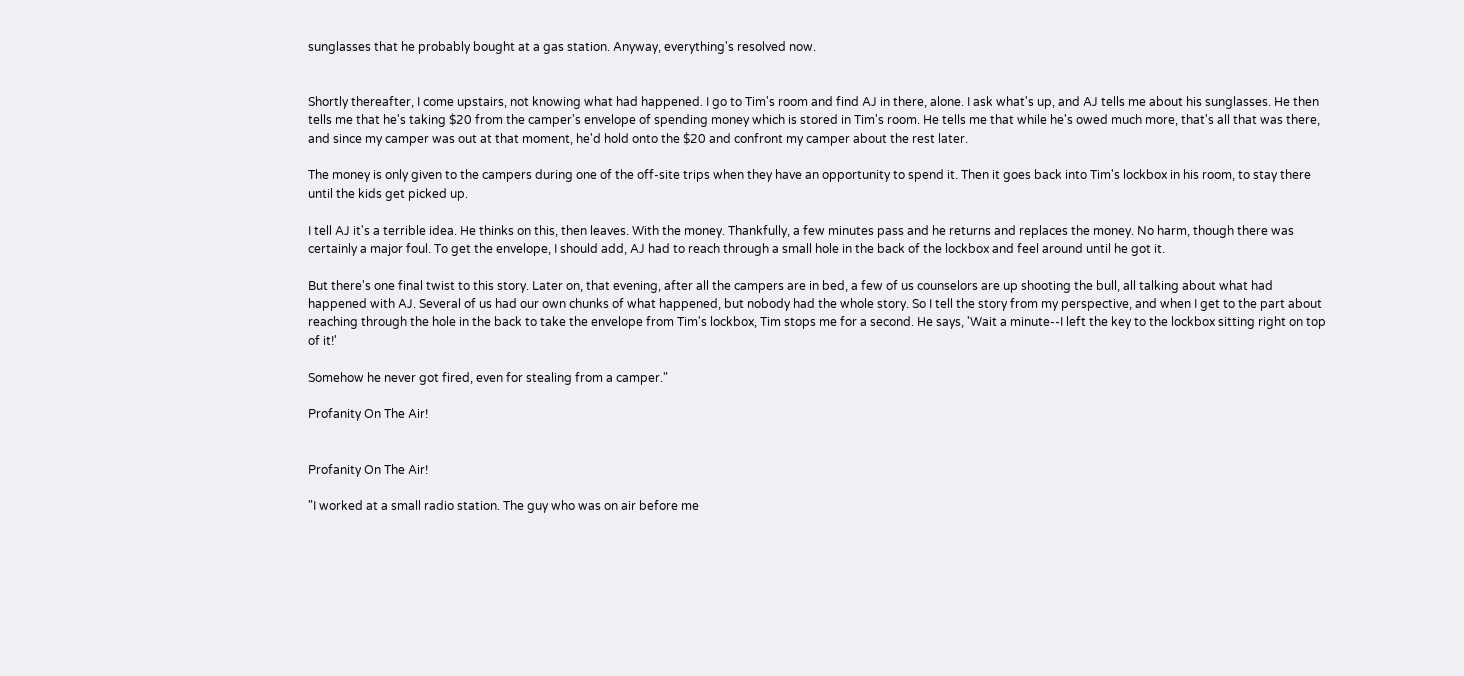sunglasses that he probably bought at a gas station. Anyway, everything's resolved now.


Shortly thereafter, I come upstairs, not knowing what had happened. I go to Tim's room and find AJ in there, alone. I ask what's up, and AJ tells me about his sunglasses. He then tells me that he's taking $20 from the camper's envelope of spending money which is stored in Tim's room. He tells me that while he's owed much more, that's all that was there, and since my camper was out at that moment, he'd hold onto the $20 and confront my camper about the rest later.

The money is only given to the campers during one of the off-site trips when they have an opportunity to spend it. Then it goes back into Tim's lockbox in his room, to stay there until the kids get picked up.

I tell AJ it's a terrible idea. He thinks on this, then leaves. With the money. Thankfully, a few minutes pass and he returns and replaces the money. No harm, though there was certainly a major foul. To get the envelope, I should add, AJ had to reach through a small hole in the back of the lockbox and feel around until he got it.

But there's one final twist to this story. Later on, that evening, after all the campers are in bed, a few of us counselors are up shooting the bull, all talking about what had happened with AJ. Several of us had our own chunks of what happened, but nobody had the whole story. So I tell the story from my perspective, and when I get to the part about reaching through the hole in the back to take the envelope from Tim's lockbox, Tim stops me for a second. He says, 'Wait a minute--I left the key to the lockbox sitting right on top of it!'

Somehow he never got fired, even for stealing from a camper."

Profanity On The Air!


Profanity On The Air!

"I worked at a small radio station. The guy who was on air before me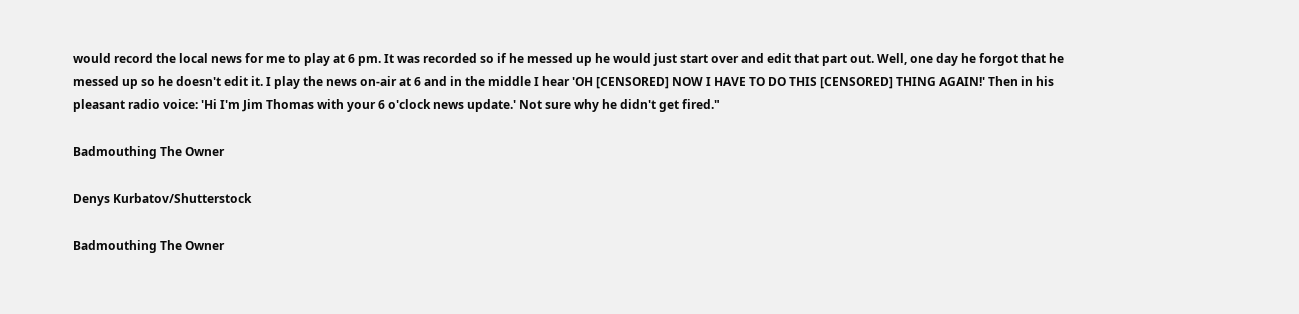would record the local news for me to play at 6 pm. It was recorded so if he messed up he would just start over and edit that part out. Well, one day he forgot that he messed up so he doesn't edit it. I play the news on-air at 6 and in the middle I hear 'OH [CENSORED] NOW I HAVE TO DO THIS [CENSORED] THING AGAIN!' Then in his pleasant radio voice: 'Hi I'm Jim Thomas with your 6 o'clock news update.' Not sure why he didn't get fired."

Badmouthing The Owner

Denys Kurbatov/Shutterstock

Badmouthing The Owner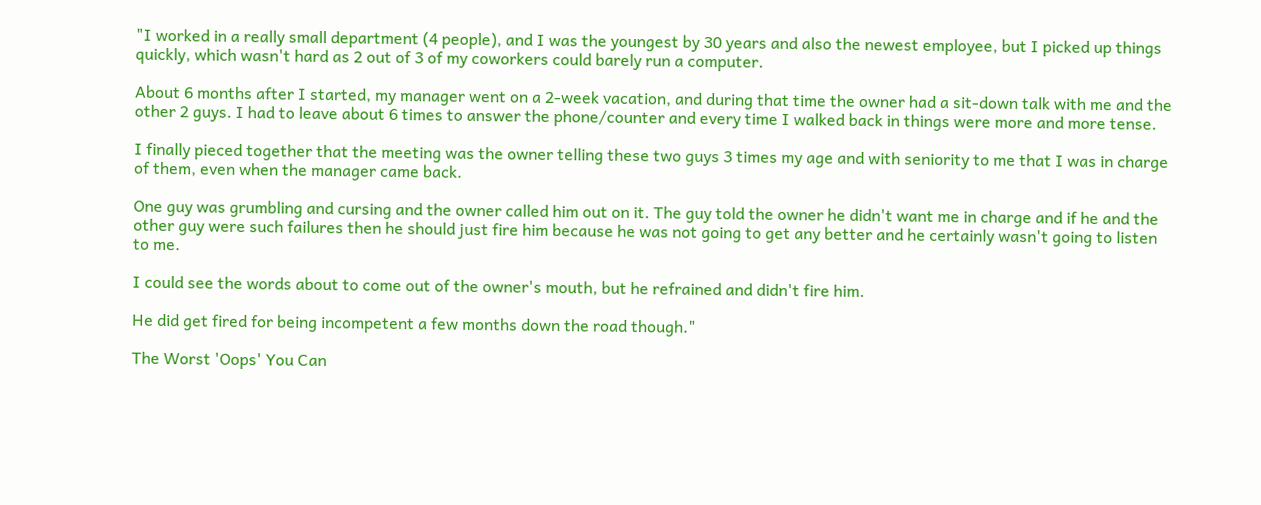"I worked in a really small department (4 people), and I was the youngest by 30 years and also the newest employee, but I picked up things quickly, which wasn't hard as 2 out of 3 of my coworkers could barely run a computer.

About 6 months after I started, my manager went on a 2-week vacation, and during that time the owner had a sit-down talk with me and the other 2 guys. I had to leave about 6 times to answer the phone/counter and every time I walked back in things were more and more tense.

I finally pieced together that the meeting was the owner telling these two guys 3 times my age and with seniority to me that I was in charge of them, even when the manager came back.

One guy was grumbling and cursing and the owner called him out on it. The guy told the owner he didn't want me in charge and if he and the other guy were such failures then he should just fire him because he was not going to get any better and he certainly wasn't going to listen to me.

I could see the words about to come out of the owner's mouth, but he refrained and didn't fire him.

He did get fired for being incompetent a few months down the road though."

The Worst 'Oops' You Can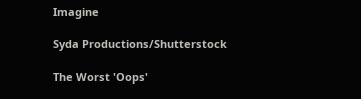Imagine

Syda Productions/Shutterstock

The Worst 'Oops'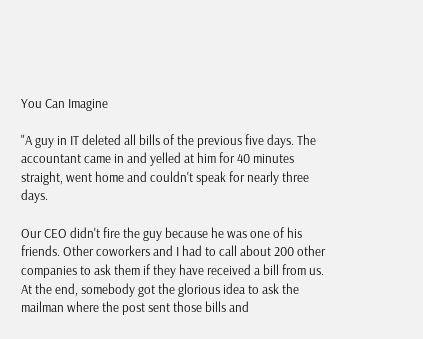You Can Imagine

"A guy in IT deleted all bills of the previous five days. The accountant came in and yelled at him for 40 minutes straight, went home and couldn't speak for nearly three days.

Our CEO didn't fire the guy because he was one of his friends. Other coworkers and I had to call about 200 other companies to ask them if they have received a bill from us. At the end, somebody got the glorious idea to ask the mailman where the post sent those bills and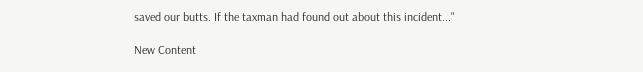saved our butts. If the taxman had found out about this incident..."

New Content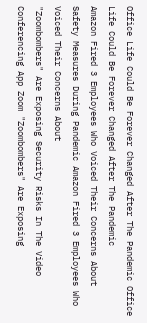Office Life Could Be Forever Changed After The Pandemic Office Life Could Be Forever Changed After The Pandemic
Amazon Fired 3 Employees Who Voiced Their Concerns About Safety Measures During Pandemic Amazon Fired 3 Employees Who Voiced Their Concerns About
"Zoombombers" Are Exposing Security Risks In The Video Conferencing App Zoom "Zoombombers" Are Exposing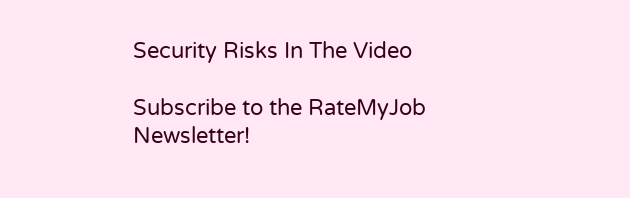Security Risks In The Video

Subscribe to the RateMyJob Newsletter!